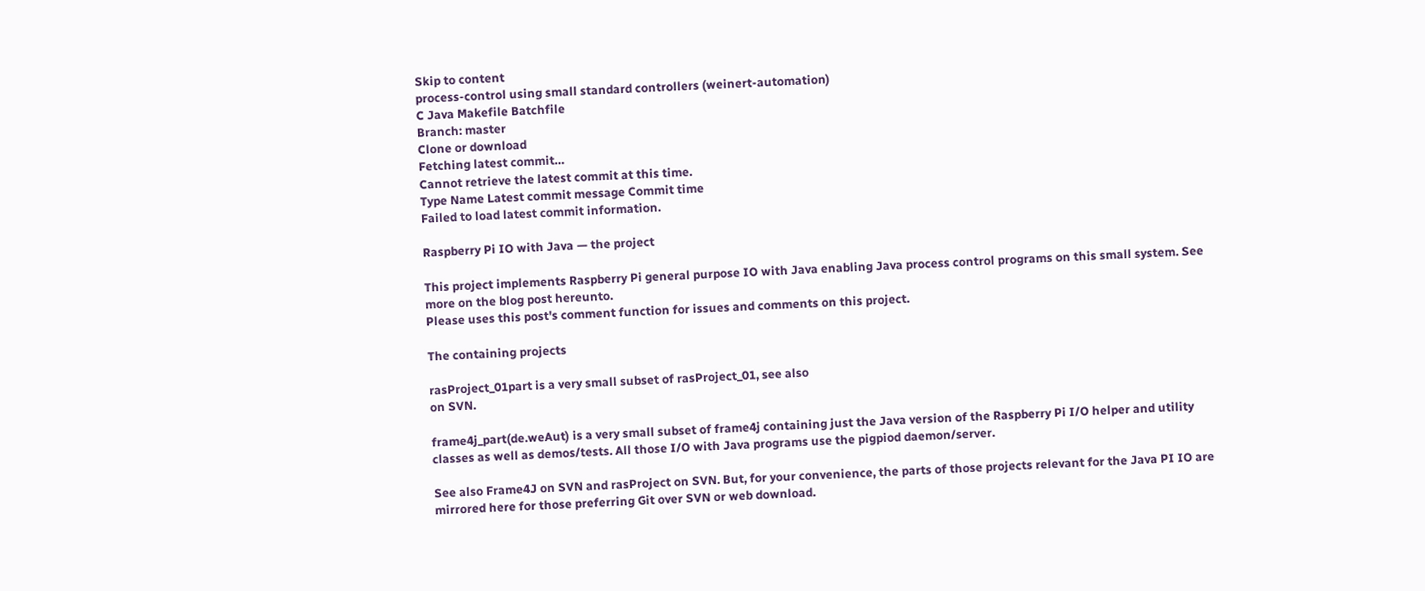Skip to content
process-control using small standard controllers (weinert-automation)
C Java Makefile Batchfile
Branch: master
Clone or download
Fetching latest commit…
Cannot retrieve the latest commit at this time.
Type Name Latest commit message Commit time
Failed to load latest commit information.

Raspberry Pi IO with Java — the project

This project implements Raspberry Pi general purpose IO with Java enabling Java process control programs on this small system. See more on the blog post hereunto.
Please uses this post's comment function for issues and comments on this project.

The containing projects

rasProject_01part is a very small subset of rasProject_01, see also
on SVN.

frame4j_part(de.weAut) is a very small subset of frame4j containing just the Java version of the Raspberry Pi I/O helper and utility classes as well as demos/tests. All those I/O with Java programs use the pigpiod daemon/server.

See also Frame4J on SVN and rasProject on SVN. But, for your convenience, the parts of those projects relevant for the Java PI IO are mirrored here for those preferring Git over SVN or web download.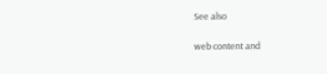See also

web content and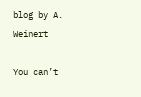blog by A. Weinert

You can’t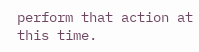perform that action at this time.